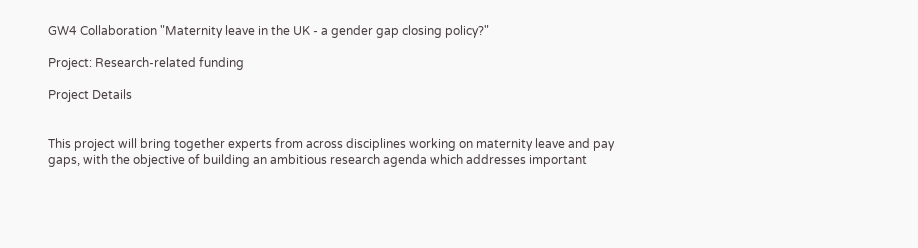GW4 Collaboration "Maternity leave in the UK - a gender gap closing policy?"

Project: Research-related funding

Project Details


This project will bring together experts from across disciplines working on maternity leave and pay gaps, with the objective of building an ambitious research agenda which addresses important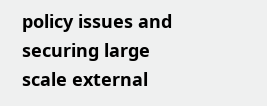policy issues and securing large scale external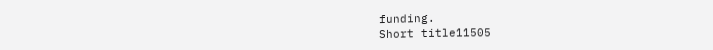funding.
Short title11505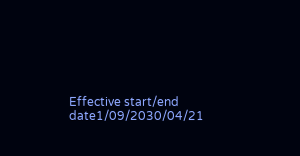Effective start/end date1/09/2030/04/21